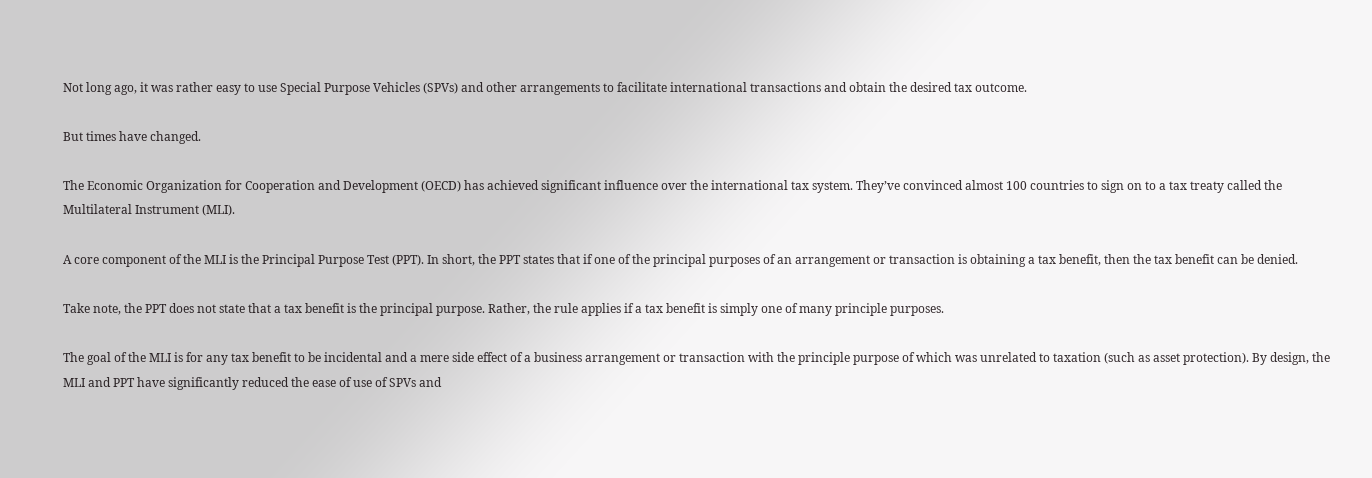Not long ago, it was rather easy to use Special Purpose Vehicles (SPVs) and other arrangements to facilitate international transactions and obtain the desired tax outcome.

But times have changed.

The Economic Organization for Cooperation and Development (OECD) has achieved significant influence over the international tax system. They’ve convinced almost 100 countries to sign on to a tax treaty called the Multilateral Instrument (MLI).

A core component of the MLI is the Principal Purpose Test (PPT). In short, the PPT states that if one of the principal purposes of an arrangement or transaction is obtaining a tax benefit, then the tax benefit can be denied.

Take note, the PPT does not state that a tax benefit is the principal purpose. Rather, the rule applies if a tax benefit is simply one of many principle purposes.

The goal of the MLI is for any tax benefit to be incidental and a mere side effect of a business arrangement or transaction with the principle purpose of which was unrelated to taxation (such as asset protection). By design, the MLI and PPT have significantly reduced the ease of use of SPVs and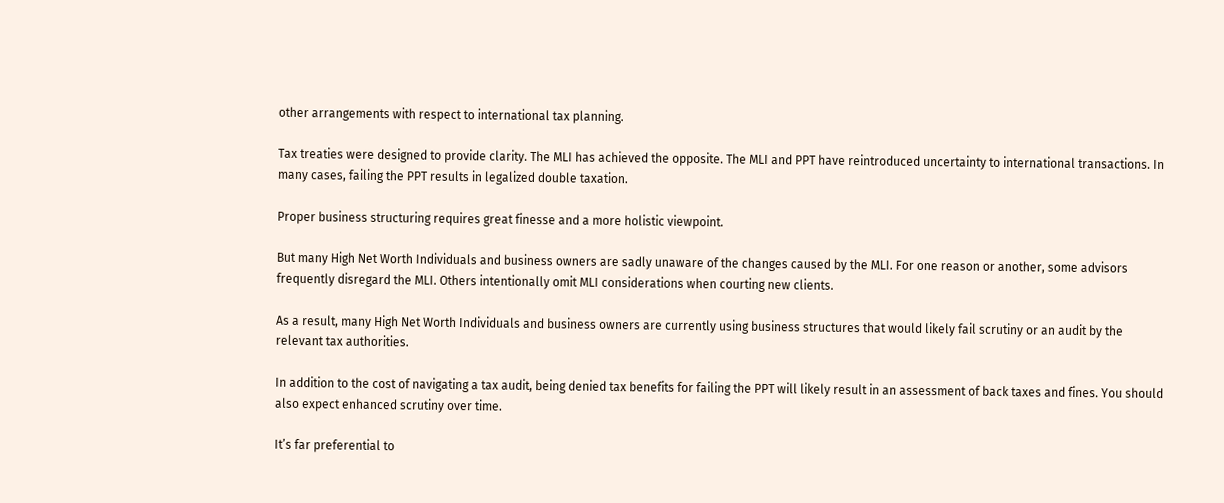other arrangements with respect to international tax planning.

Tax treaties were designed to provide clarity. The MLI has achieved the opposite. The MLI and PPT have reintroduced uncertainty to international transactions. In many cases, failing the PPT results in legalized double taxation.

Proper business structuring requires great finesse and a more holistic viewpoint.

But many High Net Worth Individuals and business owners are sadly unaware of the changes caused by the MLI. For one reason or another, some advisors frequently disregard the MLI. Others intentionally omit MLI considerations when courting new clients.

As a result, many High Net Worth Individuals and business owners are currently using business structures that would likely fail scrutiny or an audit by the relevant tax authorities.

In addition to the cost of navigating a tax audit, being denied tax benefits for failing the PPT will likely result in an assessment of back taxes and fines. You should also expect enhanced scrutiny over time.

It’s far preferential to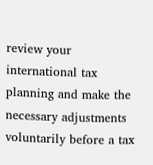review your international tax planning and make the necessary adjustments voluntarily before a tax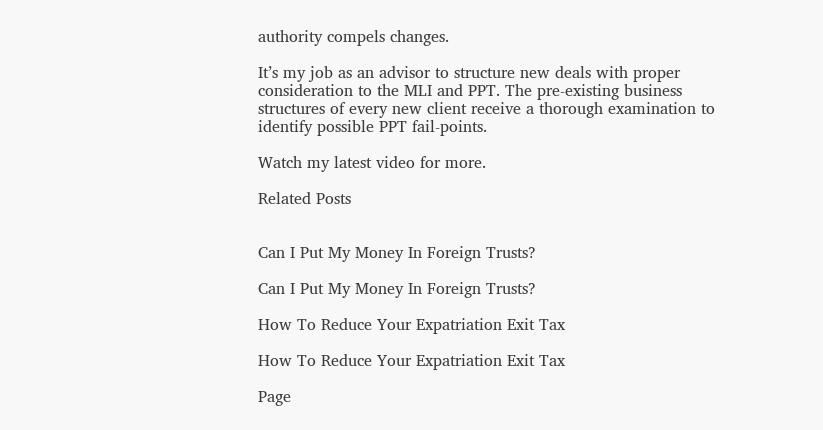authority compels changes.

It’s my job as an advisor to structure new deals with proper consideration to the MLI and PPT. The pre-existing business structures of every new client receive a thorough examination to identify possible PPT fail-points.

Watch my latest video for more.

Related Posts


Can I Put My Money In Foreign Trusts?

Can I Put My Money In Foreign Trusts?

How To Reduce Your Expatriation Exit Tax

How To Reduce Your Expatriation Exit Tax

Page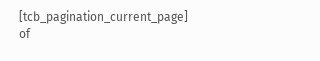[tcb_pagination_current_page] of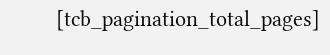[tcb_pagination_total_pages]